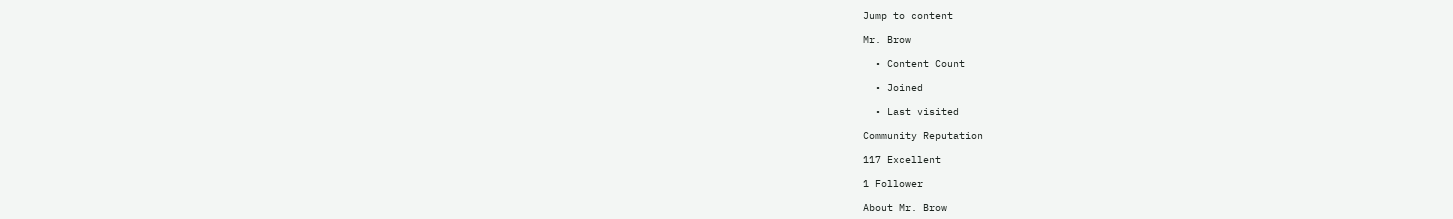Jump to content

Mr. Brow

  • Content Count

  • Joined

  • Last visited

Community Reputation

117 Excellent

1 Follower

About Mr. Brow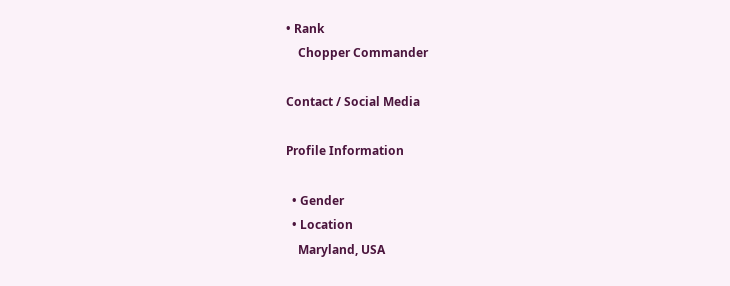• Rank
    Chopper Commander

Contact / Social Media

Profile Information

  • Gender
  • Location
    Maryland, USA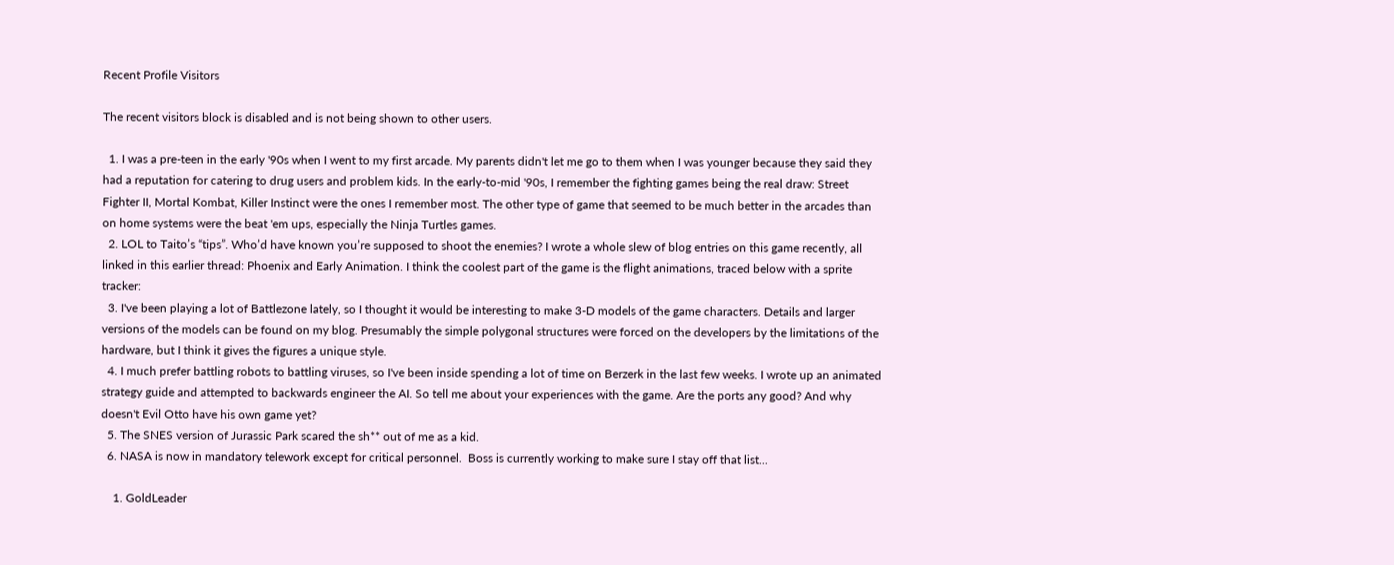Recent Profile Visitors

The recent visitors block is disabled and is not being shown to other users.

  1. I was a pre-teen in the early '90s when I went to my first arcade. My parents didn't let me go to them when I was younger because they said they had a reputation for catering to drug users and problem kids. In the early-to-mid '90s, I remember the fighting games being the real draw: Street Fighter II, Mortal Kombat, Killer Instinct were the ones I remember most. The other type of game that seemed to be much better in the arcades than on home systems were the beat 'em ups, especially the Ninja Turtles games.
  2. LOL to Taito’s “tips”. Who’d have known you’re supposed to shoot the enemies? I wrote a whole slew of blog entries on this game recently, all linked in this earlier thread: Phoenix and Early Animation. I think the coolest part of the game is the flight animations, traced below with a sprite tracker:
  3. I've been playing a lot of Battlezone lately, so I thought it would be interesting to make 3-D models of the game characters. Details and larger versions of the models can be found on my blog. Presumably the simple polygonal structures were forced on the developers by the limitations of the hardware, but I think it gives the figures a unique style.
  4. I much prefer battling robots to battling viruses, so I've been inside spending a lot of time on Berzerk in the last few weeks. I wrote up an animated strategy guide and attempted to backwards engineer the AI. So tell me about your experiences with the game. Are the ports any good? And why doesn't Evil Otto have his own game yet?
  5. The SNES version of Jurassic Park scared the sh** out of me as a kid.
  6. NASA is now in mandatory telework except for critical personnel.  Boss is currently working to make sure I stay off that list...

    1. GoldLeader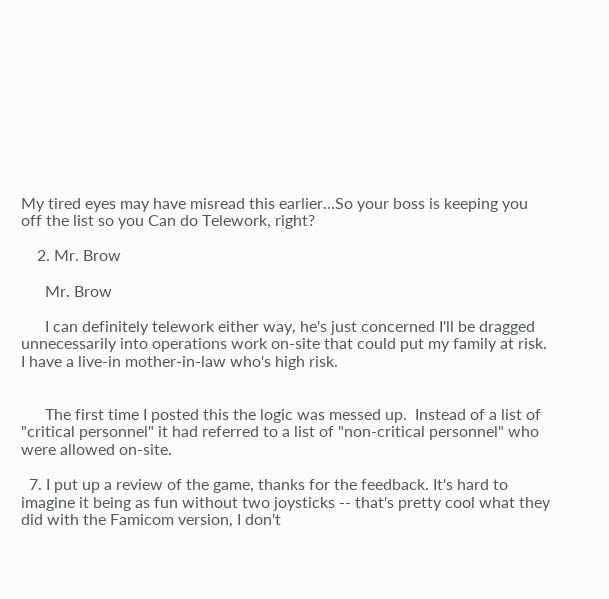My tired eyes may have misread this earlier...So your boss is keeping you off the list so you Can do Telework, right?

    2. Mr. Brow

      Mr. Brow

      I can definitely telework either way, he's just concerned I'll be dragged unnecessarily into operations work on-site that could put my family at risk.  I have a live-in mother-in-law who's high risk.


      The first time I posted this the logic was messed up.  Instead of a list of "critical personnel" it had referred to a list of "non-critical personnel" who were allowed on-site.

  7. I put up a review of the game, thanks for the feedback. It's hard to imagine it being as fun without two joysticks -- that's pretty cool what they did with the Famicom version, I don't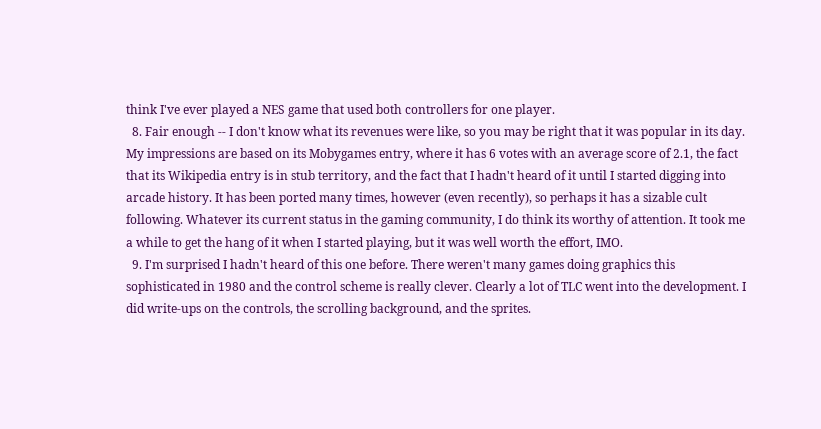think I've ever played a NES game that used both controllers for one player.
  8. Fair enough -- I don't know what its revenues were like, so you may be right that it was popular in its day. My impressions are based on its Mobygames entry, where it has 6 votes with an average score of 2.1, the fact that its Wikipedia entry is in stub territory, and the fact that I hadn't heard of it until I started digging into arcade history. It has been ported many times, however (even recently), so perhaps it has a sizable cult following. Whatever its current status in the gaming community, I do think its worthy of attention. It took me a while to get the hang of it when I started playing, but it was well worth the effort, IMO.
  9. I'm surprised I hadn't heard of this one before. There weren't many games doing graphics this sophisticated in 1980 and the control scheme is really clever. Clearly a lot of TLC went into the development. I did write-ups on the controls, the scrolling background, and the sprites.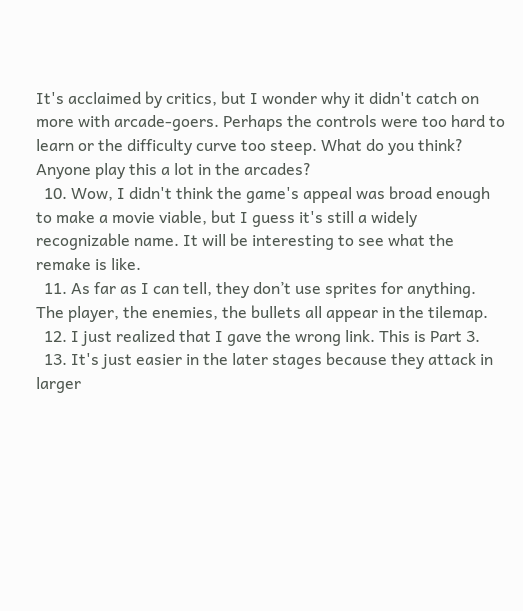It's acclaimed by critics, but I wonder why it didn't catch on more with arcade-goers. Perhaps the controls were too hard to learn or the difficulty curve too steep. What do you think? Anyone play this a lot in the arcades?
  10. Wow, I didn't think the game's appeal was broad enough to make a movie viable, but I guess it's still a widely recognizable name. It will be interesting to see what the remake is like.
  11. As far as I can tell, they don’t use sprites for anything. The player, the enemies, the bullets all appear in the tilemap.
  12. I just realized that I gave the wrong link. This is Part 3.
  13. It's just easier in the later stages because they attack in larger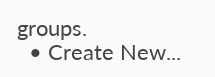groups.
  • Create New...